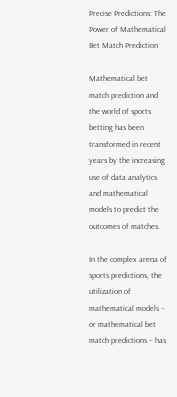Precise Predictions: The Power of Mathematical Bet Match Prediction

Mathematical bet match prediction and the world of sports betting has been transformed in recent years by the increasing use of data analytics and mathematical models to predict the outcomes of matches.

In the complex arena of sports predictions, the utilization of mathematical models – or mathematical bet match predictions – has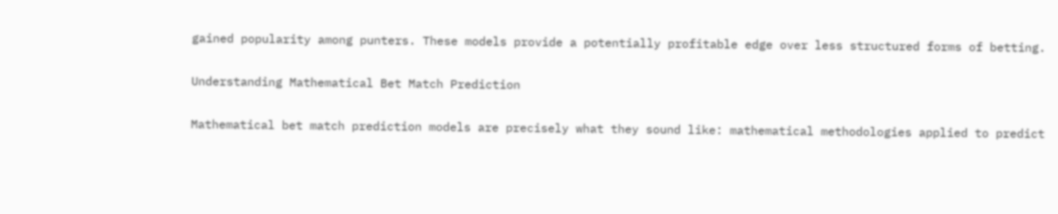gained popularity among punters. These models provide a potentially profitable edge over less structured forms of betting.

Understanding Mathematical Bet Match Prediction

Mathematical bet match prediction models are precisely what they sound like: mathematical methodologies applied to predict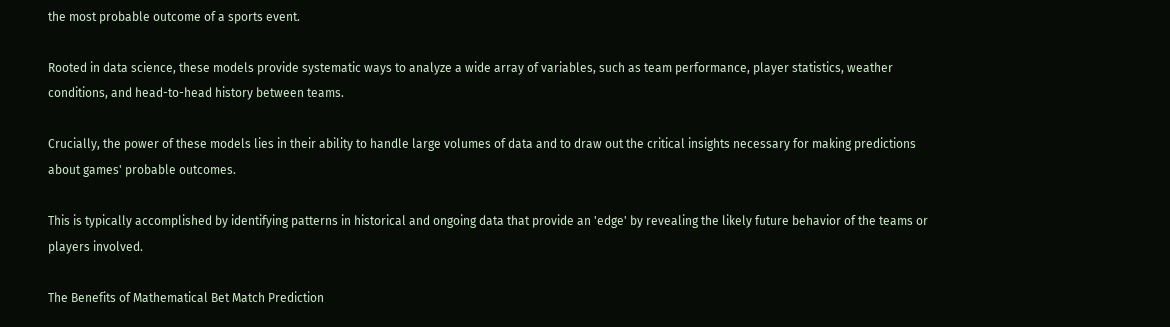the most probable outcome of a sports event.

Rooted in data science, these models provide systematic ways to analyze a wide array of variables, such as team performance, player statistics, weather conditions, and head-to-head history between teams.

Crucially, the power of these models lies in their ability to handle large volumes of data and to draw out the critical insights necessary for making predictions about games' probable outcomes.

This is typically accomplished by identifying patterns in historical and ongoing data that provide an 'edge' by revealing the likely future behavior of the teams or players involved.

The Benefits of Mathematical Bet Match Prediction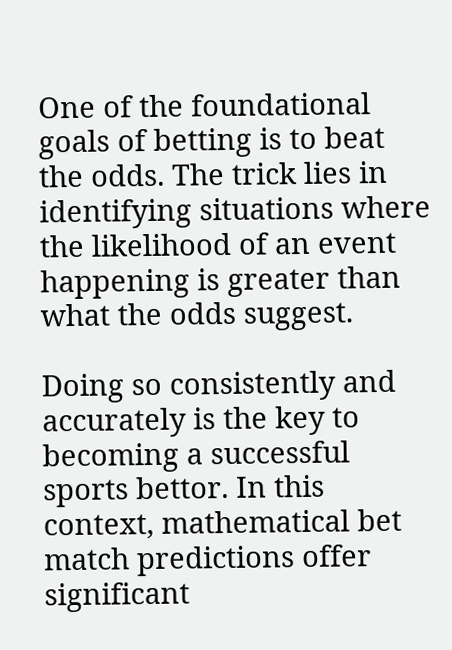One of the foundational goals of betting is to beat the odds. The trick lies in identifying situations where the likelihood of an event happening is greater than what the odds suggest.

Doing so consistently and accurately is the key to becoming a successful sports bettor. In this context, mathematical bet match predictions offer significant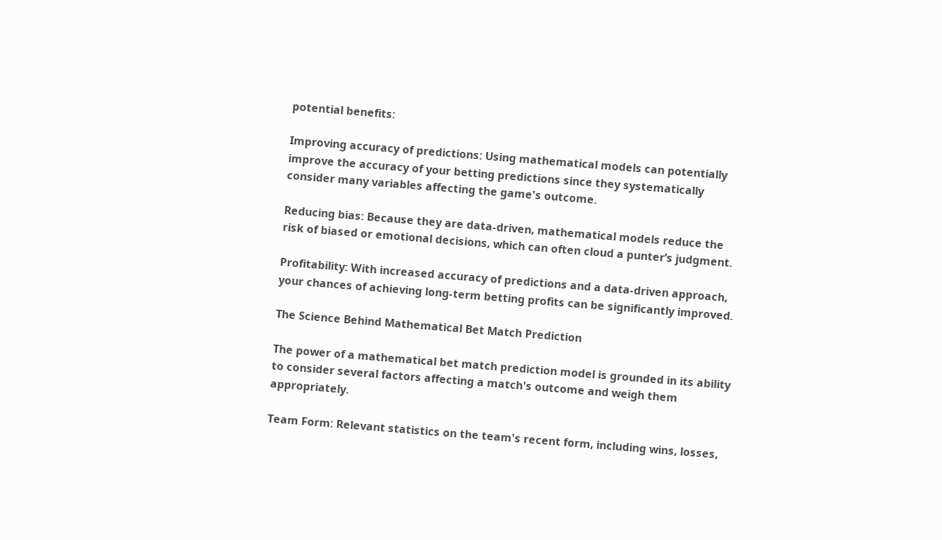potential benefits:

Improving accuracy of predictions: Using mathematical models can potentially improve the accuracy of your betting predictions since they systematically consider many variables affecting the game's outcome.

Reducing bias: Because they are data-driven, mathematical models reduce the risk of biased or emotional decisions, which can often cloud a punter’s judgment.

Profitability: With increased accuracy of predictions and a data-driven approach, your chances of achieving long-term betting profits can be significantly improved.

The Science Behind Mathematical Bet Match Prediction

The power of a mathematical bet match prediction model is grounded in its ability to consider several factors affecting a match's outcome and weigh them appropriately.

Team Form: Relevant statistics on the team's recent form, including wins, losses,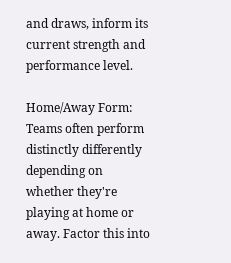and draws, inform its current strength and performance level.

Home/Away Form: Teams often perform distinctly differently depending on whether they're playing at home or away. Factor this into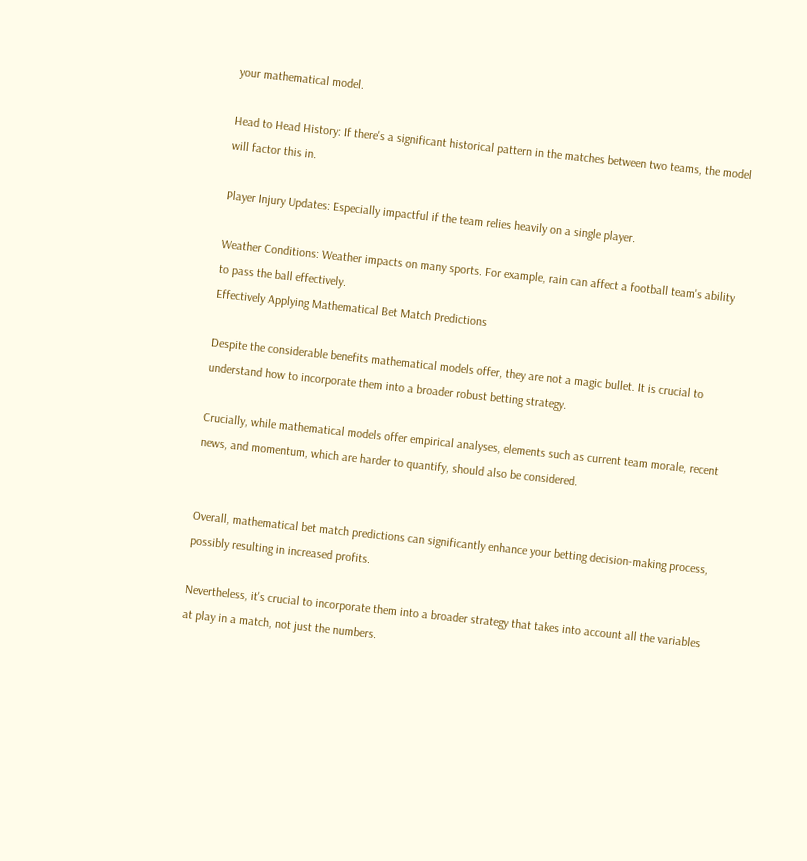your mathematical model.

Head to Head History: If there's a significant historical pattern in the matches between two teams, the model will factor this in.

Player Injury Updates: Especially impactful if the team relies heavily on a single player.

Weather Conditions: Weather impacts on many sports. For example, rain can affect a football team's ability to pass the ball effectively.
Effectively Applying Mathematical Bet Match Predictions

Despite the considerable benefits mathematical models offer, they are not a magic bullet. It is crucial to understand how to incorporate them into a broader robust betting strategy.

Crucially, while mathematical models offer empirical analyses, elements such as current team morale, recent news, and momentum, which are harder to quantify, should also be considered.


Overall, mathematical bet match predictions can significantly enhance your betting decision-making process, possibly resulting in increased profits.

Nevertheless, it's crucial to incorporate them into a broader strategy that takes into account all the variables at play in a match, not just the numbers.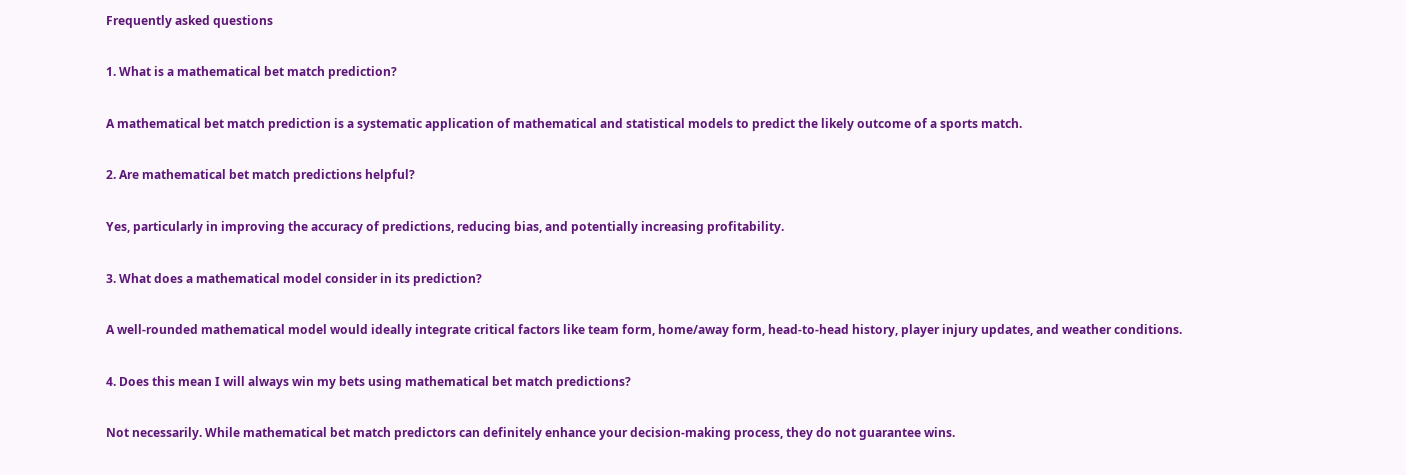Frequently asked questions

1. What is a mathematical bet match prediction?

A mathematical bet match prediction is a systematic application of mathematical and statistical models to predict the likely outcome of a sports match.

2. Are mathematical bet match predictions helpful?

Yes, particularly in improving the accuracy of predictions, reducing bias, and potentially increasing profitability.

3. What does a mathematical model consider in its prediction?

A well-rounded mathematical model would ideally integrate critical factors like team form, home/away form, head-to-head history, player injury updates, and weather conditions.

4. Does this mean I will always win my bets using mathematical bet match predictions?

Not necessarily. While mathematical bet match predictors can definitely enhance your decision-making process, they do not guarantee wins.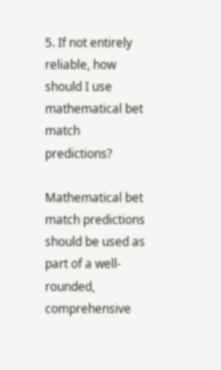5. If not entirely reliable, how should I use mathematical bet match predictions?

Mathematical bet match predictions should be used as part of a well-rounded, comprehensive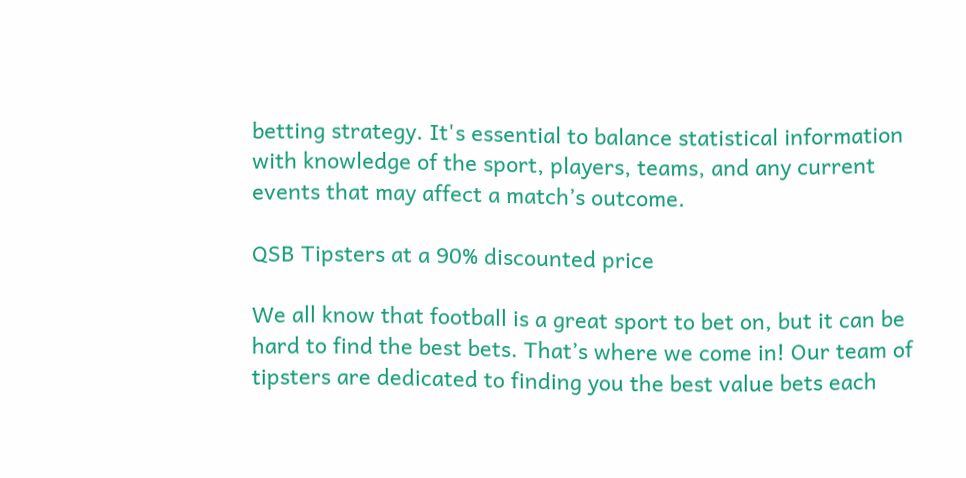betting strategy. It's essential to balance statistical information with knowledge of the sport, players, teams, and any current events that may affect a match’s outcome.

QSB Tipsters at a 90% discounted price

We all know that football is a great sport to bet on, but it can be hard to find the best bets. That’s where we come in! Our team of tipsters are dedicated to finding you the best value bets each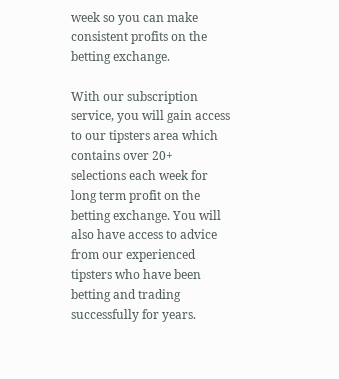week so you can make consistent profits on the betting exchange.

With our subscription service, you will gain access to our tipsters area which contains over 20+ selections each week for long term profit on the betting exchange. You will also have access to advice from our experienced tipsters who have been betting and trading successfully for years.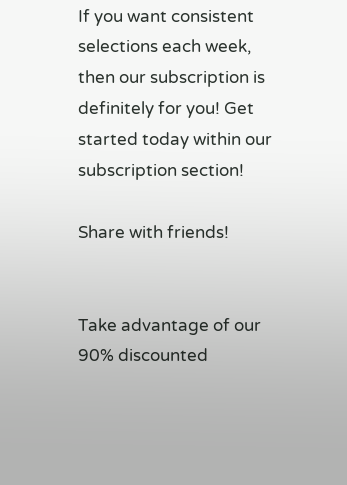If you want consistent selections each week, then our subscription is definitely for you! Get started today within our subscription section!

Share with friends!


Take advantage of our 90% discounted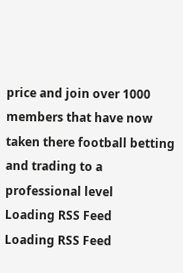price and join over 1000 members that have now taken there football betting and trading to a professional level
Loading RSS Feed
Loading RSS Feed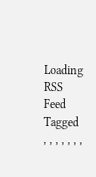Loading RSS Feed
Tagged , , , , , , ,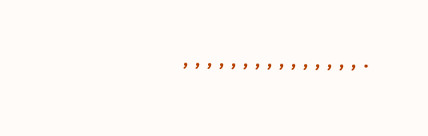, , , , , , , , , , , , , , , .